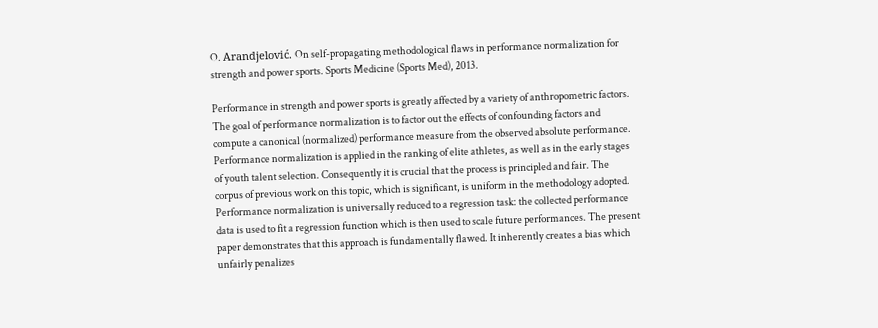O. Arandjelović. On self-propagating methodological flaws in performance normalization for strength and power sports. Sports Medicine (Sports Med), 2013.

Performance in strength and power sports is greatly affected by a variety of anthropometric factors. The goal of performance normalization is to factor out the effects of confounding factors and compute a canonical (normalized) performance measure from the observed absolute performance. Performance normalization is applied in the ranking of elite athletes, as well as in the early stages of youth talent selection. Consequently it is crucial that the process is principled and fair. The corpus of previous work on this topic, which is significant, is uniform in the methodology adopted. Performance normalization is universally reduced to a regression task: the collected performance data is used to fit a regression function which is then used to scale future performances. The present paper demonstrates that this approach is fundamentally flawed. It inherently creates a bias which unfairly penalizes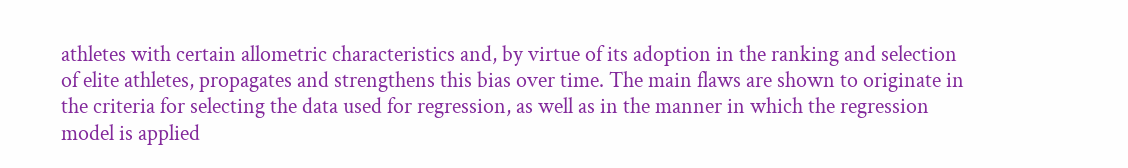athletes with certain allometric characteristics and, by virtue of its adoption in the ranking and selection of elite athletes, propagates and strengthens this bias over time. The main flaws are shown to originate in the criteria for selecting the data used for regression, as well as in the manner in which the regression model is applied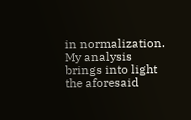in normalization. My analysis brings into light the aforesaid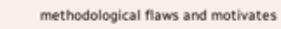methodological flaws and motivates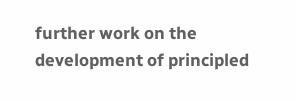further work on the development of principled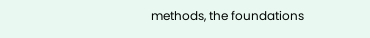methods, the foundations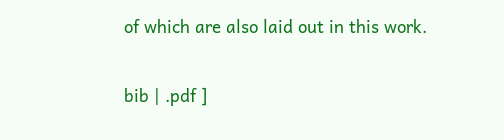of which are also laid out in this work.

bib | .pdf ]